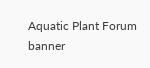Aquatic Plant Forum banner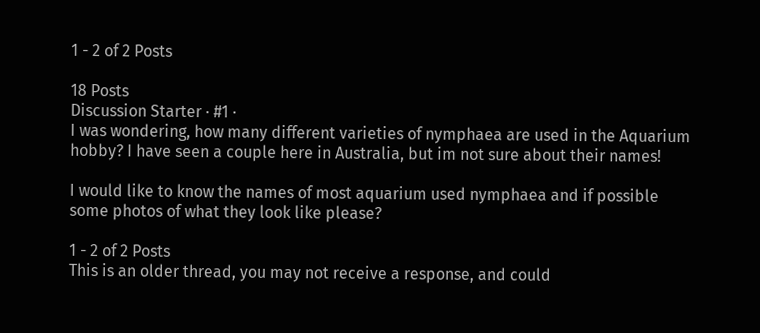1 - 2 of 2 Posts

18 Posts
Discussion Starter · #1 ·
I was wondering, how many different varieties of nymphaea are used in the Aquarium hobby? I have seen a couple here in Australia, but im not sure about their names!

I would like to know the names of most aquarium used nymphaea and if possible some photos of what they look like please?

1 - 2 of 2 Posts
This is an older thread, you may not receive a response, and could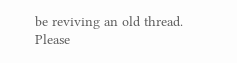be reviving an old thread. Please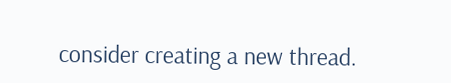consider creating a new thread.